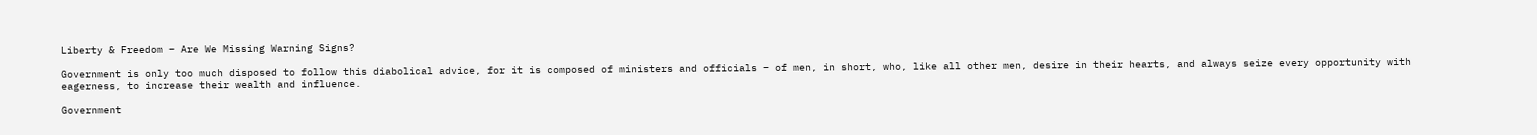Liberty & Freedom – Are We Missing Warning Signs?

Government is only too much disposed to follow this diabolical advice, for it is composed of ministers and officials – of men, in short, who, like all other men, desire in their hearts, and always seize every opportunity with eagerness, to increase their wealth and influence.

Government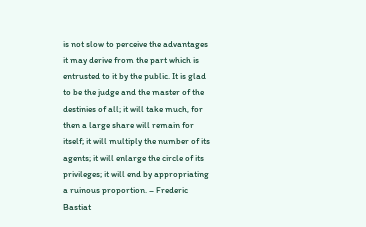is not slow to perceive the advantages it may derive from the part which is entrusted to it by the public. It is glad to be the judge and the master of the destinies of all; it will take much, for then a large share will remain for itself; it will multiply the number of its agents; it will enlarge the circle of its privileges; it will end by appropriating a ruinous proportion. – Frederic Bastiat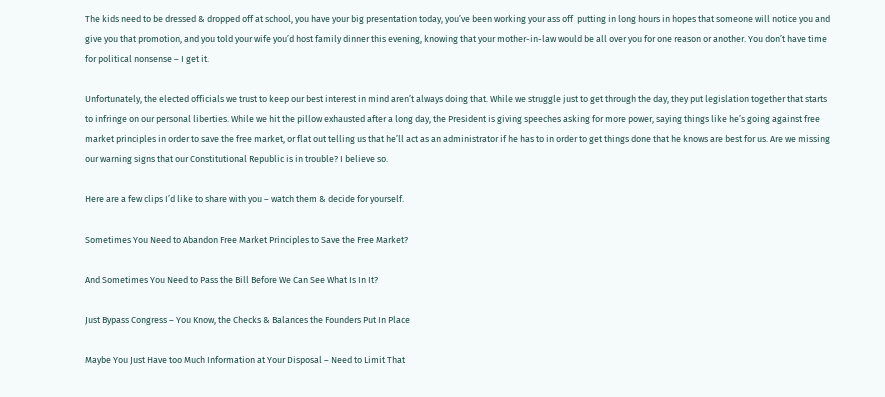The kids need to be dressed & dropped off at school, you have your big presentation today, you’ve been working your ass off  putting in long hours in hopes that someone will notice you and give you that promotion, and you told your wife you’d host family dinner this evening, knowing that your mother-in-law would be all over you for one reason or another. You don’t have time for political nonsense – I get it.

Unfortunately, the elected officials we trust to keep our best interest in mind aren’t always doing that. While we struggle just to get through the day, they put legislation together that starts to infringe on our personal liberties. While we hit the pillow exhausted after a long day, the President is giving speeches asking for more power, saying things like he’s going against free market principles in order to save the free market, or flat out telling us that he’ll act as an administrator if he has to in order to get things done that he knows are best for us. Are we missing our warning signs that our Constitutional Republic is in trouble? I believe so.

Here are a few clips I’d like to share with you – watch them & decide for yourself.

Sometimes You Need to Abandon Free Market Principles to Save the Free Market?

And Sometimes You Need to Pass the Bill Before We Can See What Is In It?

Just Bypass Congress – You Know, the Checks & Balances the Founders Put In Place

Maybe You Just Have too Much Information at Your Disposal – Need to Limit That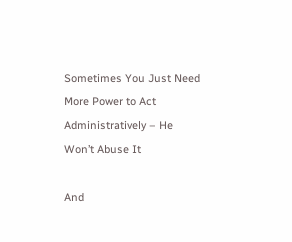Sometimes You Just Need More Power to Act Administratively – He Won’t Abuse It

And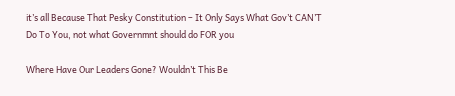it’s all Because That Pesky Constitution – It Only Says What Gov’t CAN’T Do To You, not what Governmnt should do FOR you

Where Have Our Leaders Gone? Wouldn’t This Be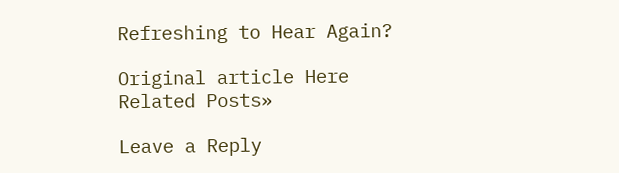Refreshing to Hear Again?

Original article Here
Related Posts»

Leave a Reply